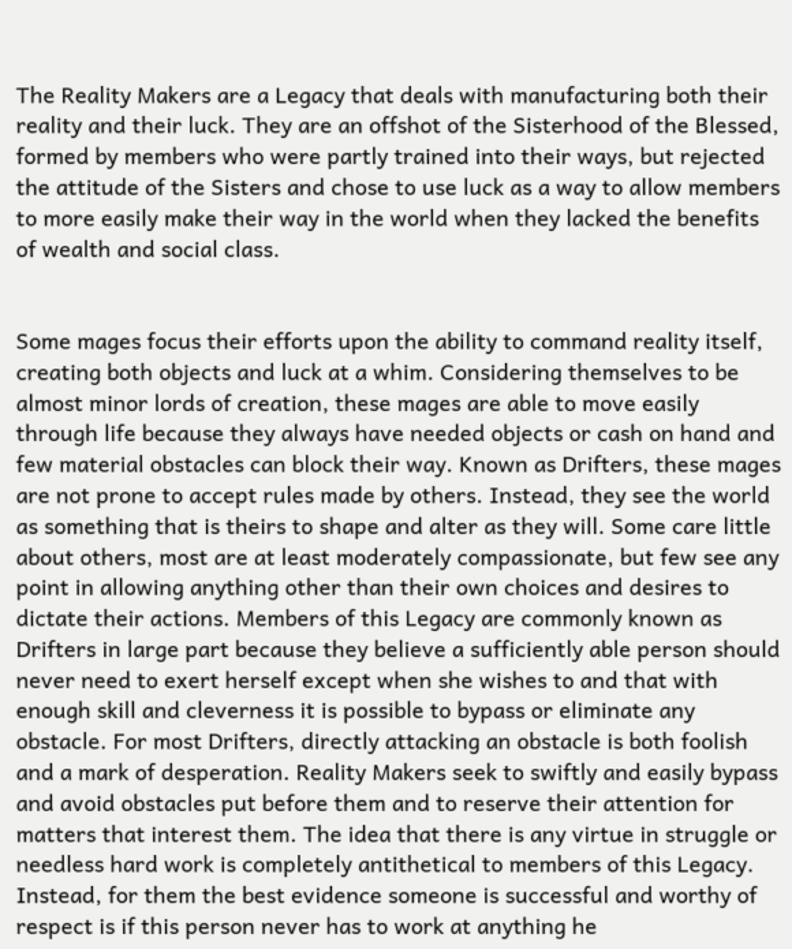The Reality Makers are a Legacy that deals with manufacturing both their reality and their luck. They are an offshot of the Sisterhood of the Blessed, formed by members who were partly trained into their ways, but rejected the attitude of the Sisters and chose to use luck as a way to allow members to more easily make their way in the world when they lacked the benefits of wealth and social class.


Some mages focus their efforts upon the ability to command reality itself, creating both objects and luck at a whim. Considering themselves to be almost minor lords of creation, these mages are able to move easily through life because they always have needed objects or cash on hand and few material obstacles can block their way. Known as Drifters, these mages are not prone to accept rules made by others. Instead, they see the world as something that is theirs to shape and alter as they will. Some care little about others, most are at least moderately compassionate, but few see any point in allowing anything other than their own choices and desires to dictate their actions. Members of this Legacy are commonly known as Drifters in large part because they believe a sufficiently able person should never need to exert herself except when she wishes to and that with enough skill and cleverness it is possible to bypass or eliminate any obstacle. For most Drifters, directly attacking an obstacle is both foolish and a mark of desperation. Reality Makers seek to swiftly and easily bypass and avoid obstacles put before them and to reserve their attention for matters that interest them. The idea that there is any virtue in struggle or needless hard work is completely antithetical to members of this Legacy. Instead, for them the best evidence someone is successful and worthy of respect is if this person never has to work at anything he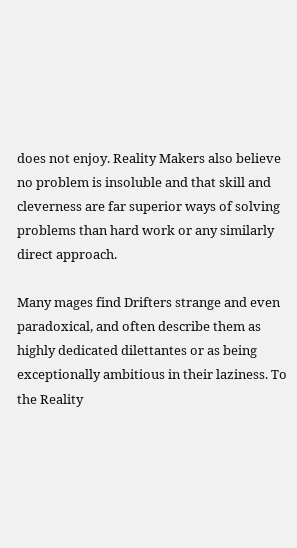does not enjoy. Reality Makers also believe no problem is insoluble and that skill and cleverness are far superior ways of solving problems than hard work or any similarly direct approach.

Many mages find Drifters strange and even paradoxical, and often describe them as highly dedicated dilettantes or as being exceptionally ambitious in their laziness. To the Reality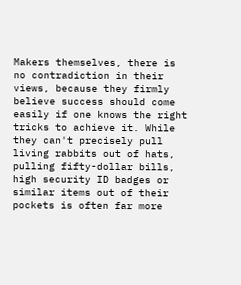Makers themselves, there is no contradiction in their views, because they firmly believe success should come easily if one knows the right tricks to achieve it. While they can't precisely pull living rabbits out of hats, pulling fifty-dollar bills, high security ID badges or similar items out of their pockets is often far more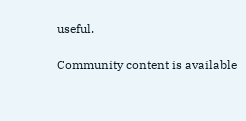useful.

Community content is available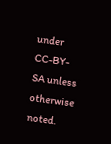under CC-BY-SA unless otherwise noted.